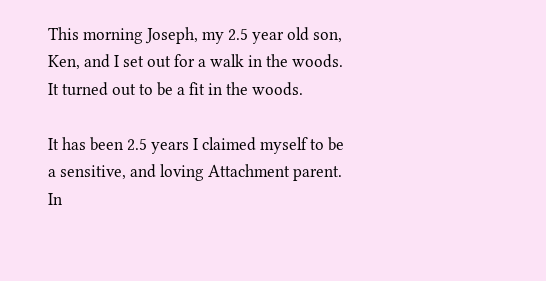This morning Joseph, my 2.5 year old son, Ken, and I set out for a walk in the woods.  It turned out to be a fit in the woods.

It has been 2.5 years I claimed myself to be a sensitive, and loving Attachment parent. In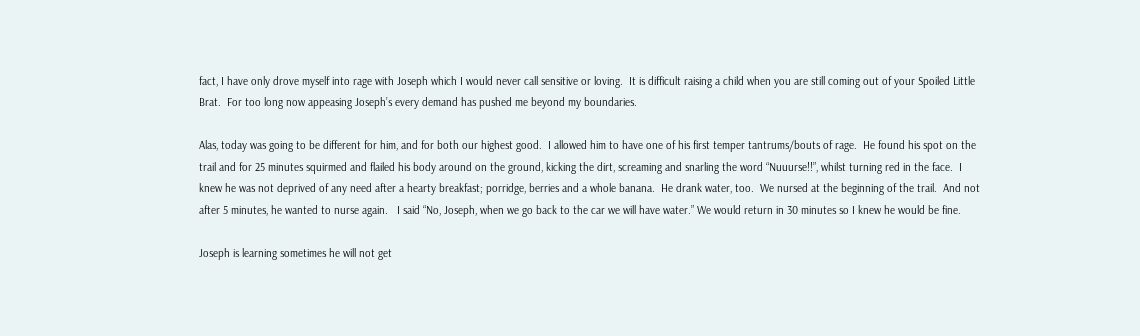fact, I have only drove myself into rage with Joseph which I would never call sensitive or loving.  It is difficult raising a child when you are still coming out of your Spoiled Little Brat.  For too long now appeasing Joseph’s every demand has pushed me beyond my boundaries.

Alas, today was going to be different for him, and for both our highest good.  I allowed him to have one of his first temper tantrums/bouts of rage.  He found his spot on the trail and for 25 minutes squirmed and flailed his body around on the ground, kicking the dirt, screaming and snarling the word “Nuuurse!!”, whilst turning red in the face.  I knew he was not deprived of any need after a hearty breakfast; porridge, berries and a whole banana.  He drank water, too.  We nursed at the beginning of the trail.  And not after 5 minutes, he wanted to nurse again.   I said “No, Joseph, when we go back to the car we will have water.” We would return in 30 minutes so I knew he would be fine.

Joseph is learning sometimes he will not get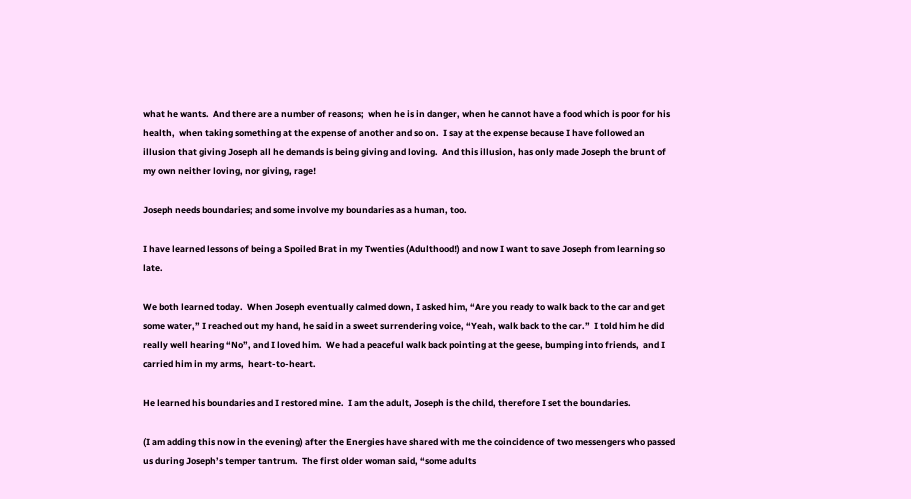what he wants.  And there are a number of reasons;  when he is in danger, when he cannot have a food which is poor for his health,  when taking something at the expense of another and so on.  I say at the expense because I have followed an illusion that giving Joseph all he demands is being giving and loving.  And this illusion, has only made Joseph the brunt of my own neither loving, nor giving, rage!

Joseph needs boundaries; and some involve my boundaries as a human, too.

I have learned lessons of being a Spoiled Brat in my Twenties (Adulthood!) and now I want to save Joseph from learning so late.

We both learned today.  When Joseph eventually calmed down, I asked him, “Are you ready to walk back to the car and get some water,” I reached out my hand, he said in a sweet surrendering voice, “Yeah, walk back to the car.”  I told him he did really well hearing “No”, and I loved him.  We had a peaceful walk back pointing at the geese, bumping into friends,  and I carried him in my arms,  heart-to-heart.

He learned his boundaries and I restored mine.  I am the adult, Joseph is the child, therefore I set the boundaries.

(I am adding this now in the evening) after the Energies have shared with me the coincidence of two messengers who passed us during Joseph’s temper tantrum.  The first older woman said, “some adults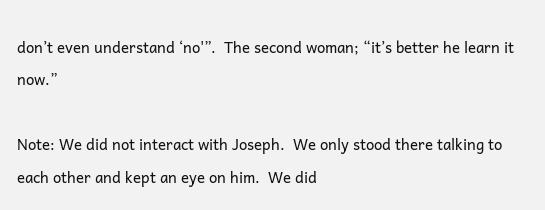don’t even understand ‘no'”.  The second woman; “it’s better he learn it now.”

Note: We did not interact with Joseph.  We only stood there talking to each other and kept an eye on him.  We did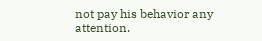not pay his behavior any attention.